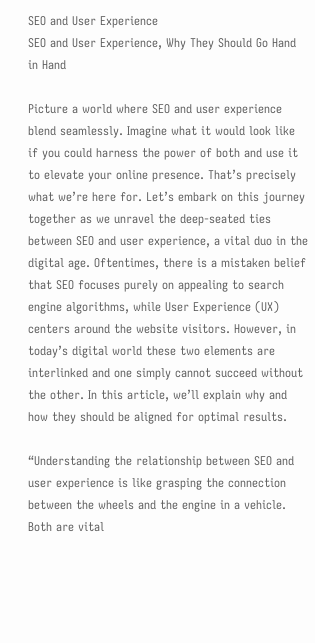SEO and User Experience
SEO and User Experience, Why They Should Go Hand in Hand

Picture a world where SEO and user experience blend seamlessly. Imagine what it would look like if you could harness the power of both and use it to elevate your online presence. That’s precisely what we’re here for. Let’s embark on this journey together as we unravel the deep-seated ties between SEO and user experience, a vital duo in the digital age. Oftentimes, there is a mistaken belief that SEO focuses purely on appealing to search engine algorithms, while User Experience (UX) centers around the website visitors. However, in today’s digital world these two elements are interlinked and one simply cannot succeed without the other. In this article, we’ll explain why and how they should be aligned for optimal results.

“Understanding the relationship between SEO and user experience is like grasping the connection between the wheels and the engine in a vehicle. Both are vital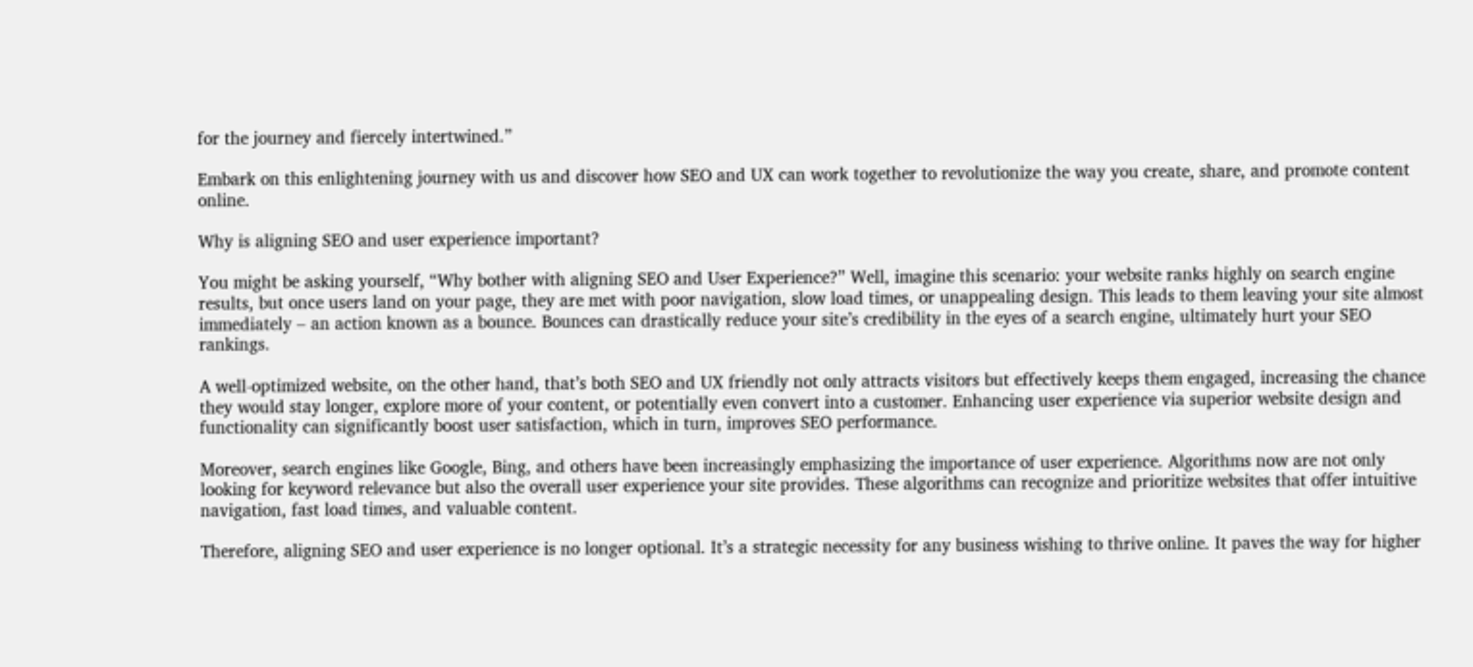for the journey and fiercely intertwined.”

Embark on this enlightening journey with us and discover how SEO and UX can work together to revolutionize the way you create, share, and promote content online.

Why is aligning SEO and user experience important?

You might be asking yourself, “Why bother with aligning SEO and User Experience?” Well, imagine this scenario: your website ranks highly on search engine results, but once users land on your page, they are met with poor navigation, slow load times, or unappealing design. This leads to them leaving your site almost immediately – an action known as a bounce. Bounces can drastically reduce your site’s credibility in the eyes of a search engine, ultimately hurt your SEO rankings.

A well-optimized website, on the other hand, that’s both SEO and UX friendly not only attracts visitors but effectively keeps them engaged, increasing the chance they would stay longer, explore more of your content, or potentially even convert into a customer. Enhancing user experience via superior website design and functionality can significantly boost user satisfaction, which in turn, improves SEO performance.

Moreover, search engines like Google, Bing, and others have been increasingly emphasizing the importance of user experience. Algorithms now are not only looking for keyword relevance but also the overall user experience your site provides. These algorithms can recognize and prioritize websites that offer intuitive navigation, fast load times, and valuable content.

Therefore, aligning SEO and user experience is no longer optional. It’s a strategic necessity for any business wishing to thrive online. It paves the way for higher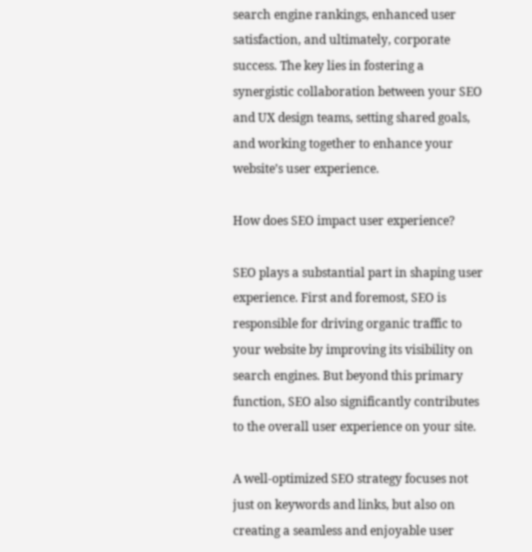search engine rankings, enhanced user satisfaction, and ultimately, corporate success. The key lies in fostering a synergistic collaboration between your SEO and UX design teams, setting shared goals, and working together to enhance your website’s user experience.

How does SEO impact user experience?

SEO plays a substantial part in shaping user experience. First and foremost, SEO is responsible for driving organic traffic to your website by improving its visibility on search engines. But beyond this primary function, SEO also significantly contributes to the overall user experience on your site.

A well-optimized SEO strategy focuses not just on keywords and links, but also on creating a seamless and enjoyable user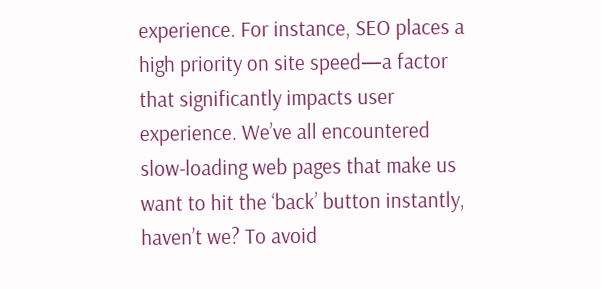experience. For instance, SEO places a high priority on site speed—a factor that significantly impacts user experience. We’ve all encountered slow-loading web pages that make us want to hit the ‘back’ button instantly, haven’t we? To avoid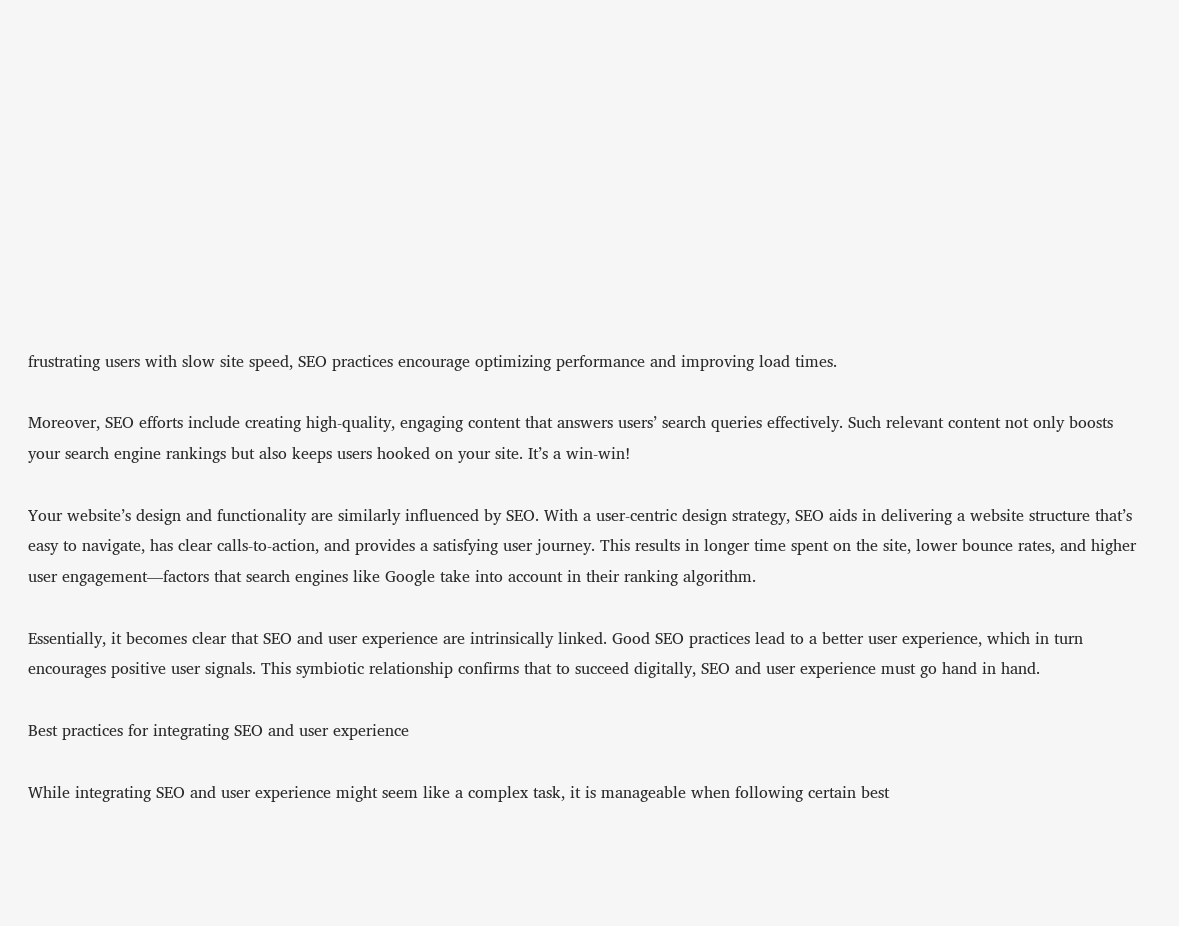frustrating users with slow site speed, SEO practices encourage optimizing performance and improving load times.

Moreover, SEO efforts include creating high-quality, engaging content that answers users’ search queries effectively. Such relevant content not only boosts your search engine rankings but also keeps users hooked on your site. It’s a win-win!

Your website’s design and functionality are similarly influenced by SEO. With a user-centric design strategy, SEO aids in delivering a website structure that’s easy to navigate, has clear calls-to-action, and provides a satisfying user journey. This results in longer time spent on the site, lower bounce rates, and higher user engagement—factors that search engines like Google take into account in their ranking algorithm.

Essentially, it becomes clear that SEO and user experience are intrinsically linked. Good SEO practices lead to a better user experience, which in turn encourages positive user signals. This symbiotic relationship confirms that to succeed digitally, SEO and user experience must go hand in hand.

Best practices for integrating SEO and user experience

While integrating SEO and user experience might seem like a complex task, it is manageable when following certain best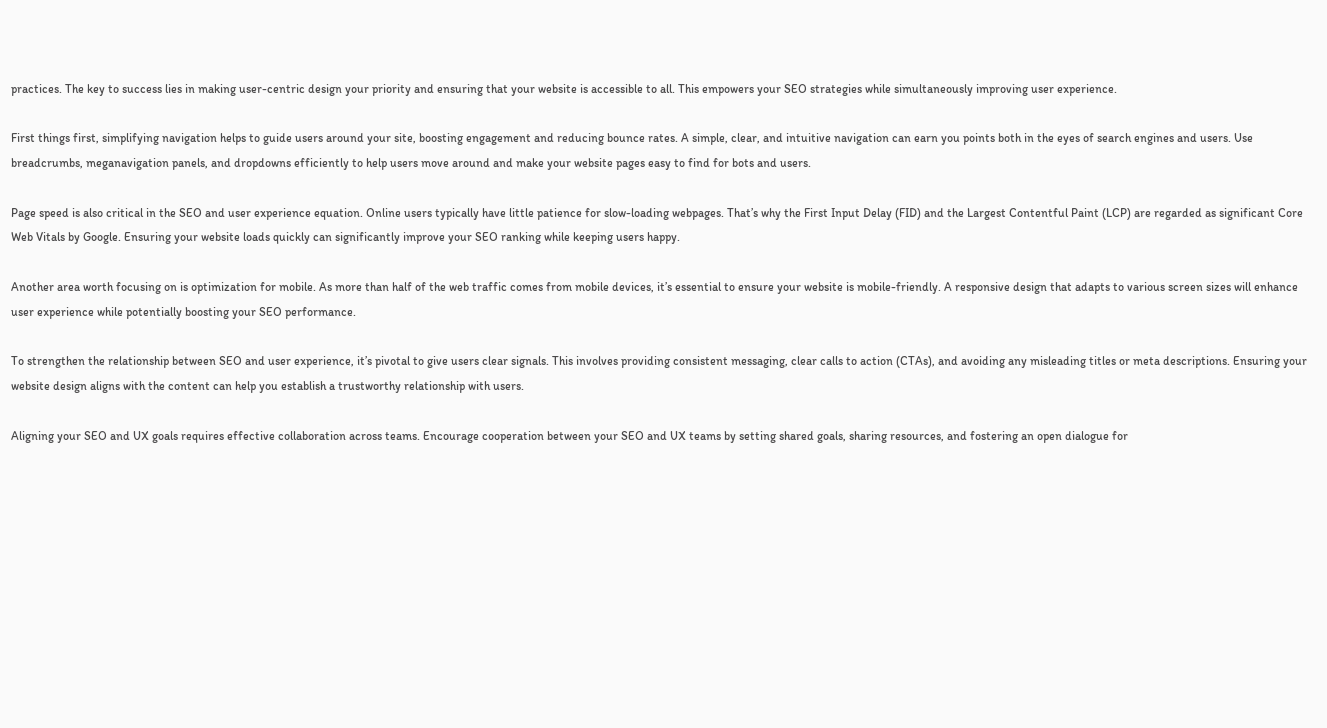practices. The key to success lies in making user-centric design your priority and ensuring that your website is accessible to all. This empowers your SEO strategies while simultaneously improving user experience.

First things first, simplifying navigation helps to guide users around your site, boosting engagement and reducing bounce rates. A simple, clear, and intuitive navigation can earn you points both in the eyes of search engines and users. Use breadcrumbs, meganavigation panels, and dropdowns efficiently to help users move around and make your website pages easy to find for bots and users.

Page speed is also critical in the SEO and user experience equation. Online users typically have little patience for slow-loading webpages. That’s why the First Input Delay (FID) and the Largest Contentful Paint (LCP) are regarded as significant Core Web Vitals by Google. Ensuring your website loads quickly can significantly improve your SEO ranking while keeping users happy.

Another area worth focusing on is optimization for mobile. As more than half of the web traffic comes from mobile devices, it’s essential to ensure your website is mobile-friendly. A responsive design that adapts to various screen sizes will enhance user experience while potentially boosting your SEO performance.

To strengthen the relationship between SEO and user experience, it’s pivotal to give users clear signals. This involves providing consistent messaging, clear calls to action (CTAs), and avoiding any misleading titles or meta descriptions. Ensuring your website design aligns with the content can help you establish a trustworthy relationship with users.

Aligning your SEO and UX goals requires effective collaboration across teams. Encourage cooperation between your SEO and UX teams by setting shared goals, sharing resources, and fostering an open dialogue for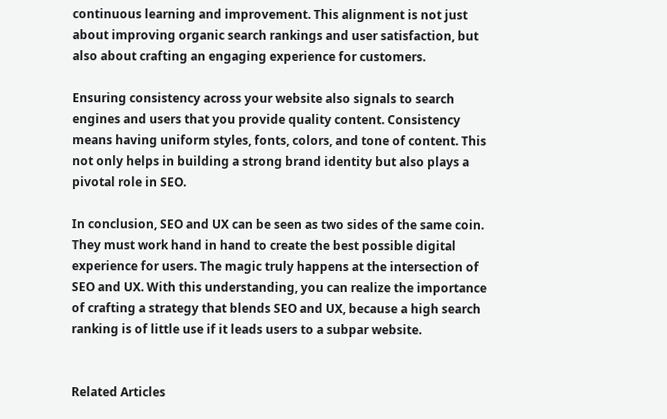continuous learning and improvement. This alignment is not just about improving organic search rankings and user satisfaction, but also about crafting an engaging experience for customers.

Ensuring consistency across your website also signals to search engines and users that you provide quality content. Consistency means having uniform styles, fonts, colors, and tone of content. This not only helps in building a strong brand identity but also plays a pivotal role in SEO.

In conclusion, SEO and UX can be seen as two sides of the same coin. They must work hand in hand to create the best possible digital experience for users. The magic truly happens at the intersection of SEO and UX. With this understanding, you can realize the importance of crafting a strategy that blends SEO and UX, because a high search ranking is of little use if it leads users to a subpar website.


Related Articles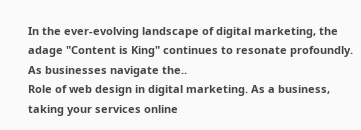In the ever-evolving landscape of digital marketing, the adage "Content is King" continues to resonate profoundly. As businesses navigate the..
Role of web design in digital marketing. As a business, taking your services online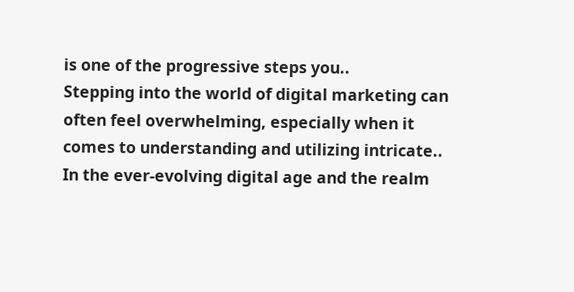is one of the progressive steps you..
Stepping into the world of digital marketing can often feel overwhelming, especially when it comes to understanding and utilizing intricate..
In the ever-evolving digital age and the realm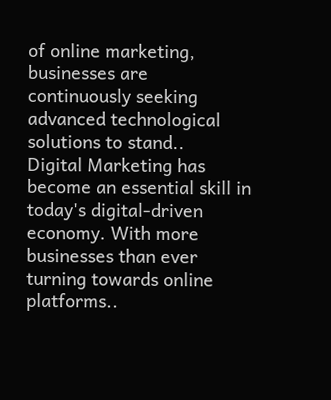of online marketing, businesses are continuously seeking advanced technological solutions to stand..
Digital Marketing has become an essential skill in today's digital-driven economy. With more businesses than ever turning towards online platforms..